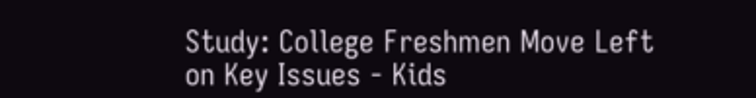Study: College Freshmen Move Left on Key Issues - Kids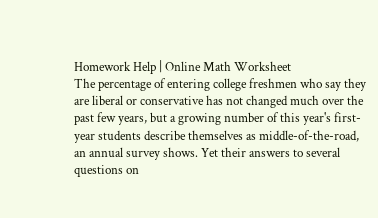Homework Help | Online Math Worksheet
The percentage of entering college freshmen who say they are liberal or conservative has not changed much over the past few years, but a growing number of this year's first-year students describe themselves as middle-of-the-road, an annual survey shows. Yet their answers to several questions on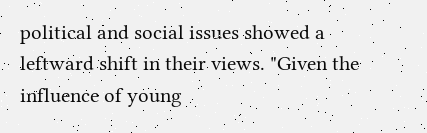political and social issues showed a leftward shift in their views. "Given the influence of young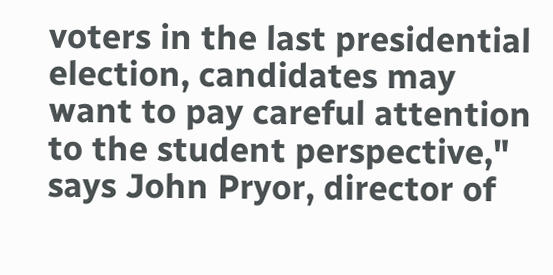voters in the last presidential election, candidates may want to pay careful attention to the student perspective," says John Pryor, director of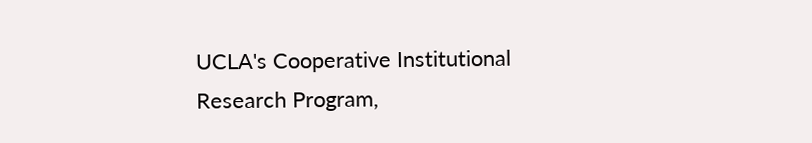UCLA's Cooperative Institutional Research Program,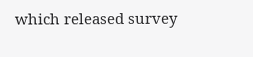which released survey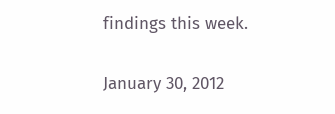findings this week.


January 30, 2012